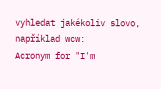vyhledat jakékoliv slovo, například wcw:
Acronym for "I'm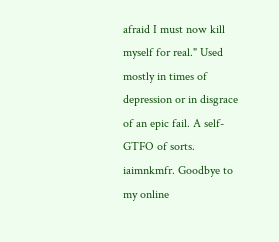afraid I must now kill myself for real." Used mostly in times of depression or in disgrace of an epic fail. A self-GTFO of sorts.
iaimnkmfr. Goodbye to my online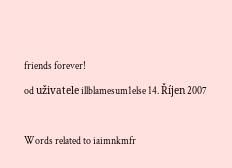friends forever!
od uživatele illblamesum1else 14. Říjen 2007

Words related to iaimnkmfr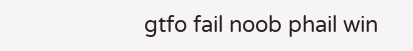gtfo fail noob phail win